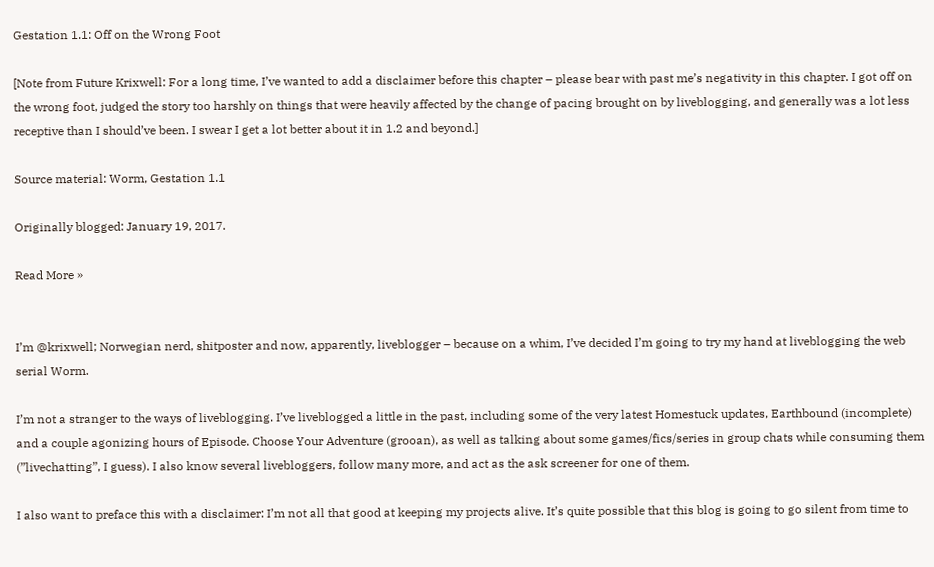Gestation 1.1: Off on the Wrong Foot

[Note from Future Krixwell: For a long time, I’ve wanted to add a disclaimer before this chapter – please bear with past me’s negativity in this chapter. I got off on the wrong foot, judged the story too harshly on things that were heavily affected by the change of pacing brought on by liveblogging, and generally was a lot less receptive than I should’ve been. I swear I get a lot better about it in 1.2 and beyond.]

Source material: Worm, Gestation 1.1

Originally blogged: January 19, 2017.

Read More »


I’m @krixwell; Norwegian nerd, shitposter and now, apparently, liveblogger – because on a whim, I’ve decided I’m going to try my hand at liveblogging the web serial Worm.

I’m not a stranger to the ways of liveblogging. I’ve liveblogged a little in the past, including some of the very latest Homestuck updates, Earthbound (incomplete) and a couple agonizing hours of Episode. Choose Your Adventure (grooan), as well as talking about some games/fics/series in group chats while consuming them (”livechatting”, I guess). I also know several livebloggers, follow many more, and act as the ask screener for one of them.

I also want to preface this with a disclaimer: I’m not all that good at keeping my projects alive. It’s quite possible that this blog is going to go silent from time to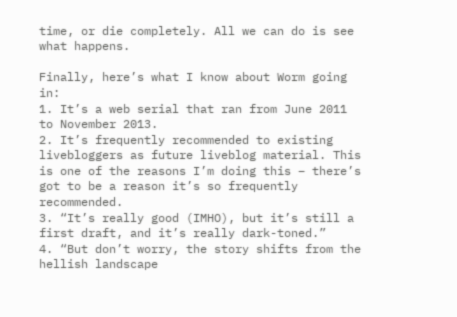time, or die completely. All we can do is see what happens.

Finally, here’s what I know about Worm going in:
1. It’s a web serial that ran from June 2011 to November 2013.
2. It’s frequently recommended to existing livebloggers as future liveblog material. This is one of the reasons I’m doing this – there’s got to be a reason it’s so frequently recommended.
3. “It’s really good (IMHO), but it’s still a first draft, and it’s really dark-toned.”
4. “But don’t worry, the story shifts from the hellish landscape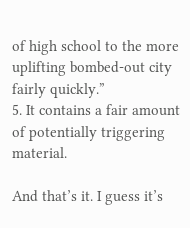of high school to the more uplifting bombed-out city fairly quickly.”
5. It contains a fair amount of potentially triggering material.

And that’s it. I guess it’s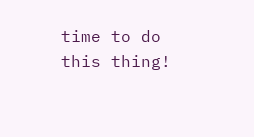time to do this thing!